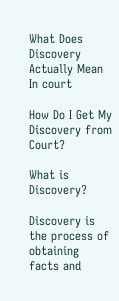What Does Discovery Actually Mean In court

How Do I Get My Discovery from Court?

What is Discovery?

Discovery is the process of obtaining facts and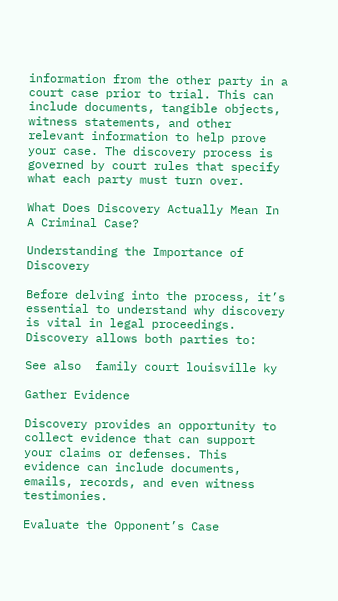information from the other party in a court case prior to trial. This can include documents, tangible objects, witness statements, and other relevant information to help prove your case. The discovery process is governed by court rules that specify what each party must turn over.

What Does Discovery Actually Mean In A Criminal Case?

Understanding the Importance of Discovery

Before delving into the process, it’s essential to understand why discovery is vital in legal proceedings. Discovery allows both parties to:

See also  family court louisville ky

Gather Evidence

Discovery provides an opportunity to collect evidence that can support your claims or defenses. This evidence can include documents, emails, records, and even witness testimonies.

Evaluate the Opponent’s Case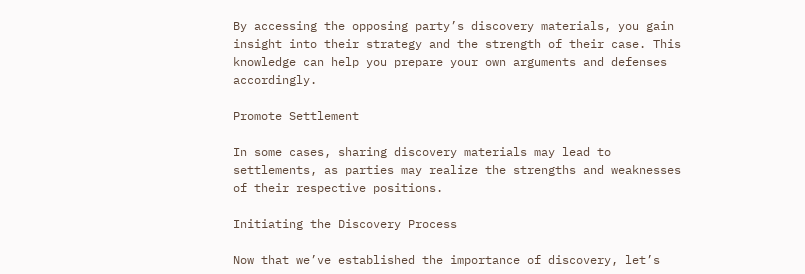By accessing the opposing party’s discovery materials, you gain insight into their strategy and the strength of their case. This knowledge can help you prepare your own arguments and defenses accordingly.

Promote Settlement

In some cases, sharing discovery materials may lead to settlements, as parties may realize the strengths and weaknesses of their respective positions.

Initiating the Discovery Process

Now that we’ve established the importance of discovery, let’s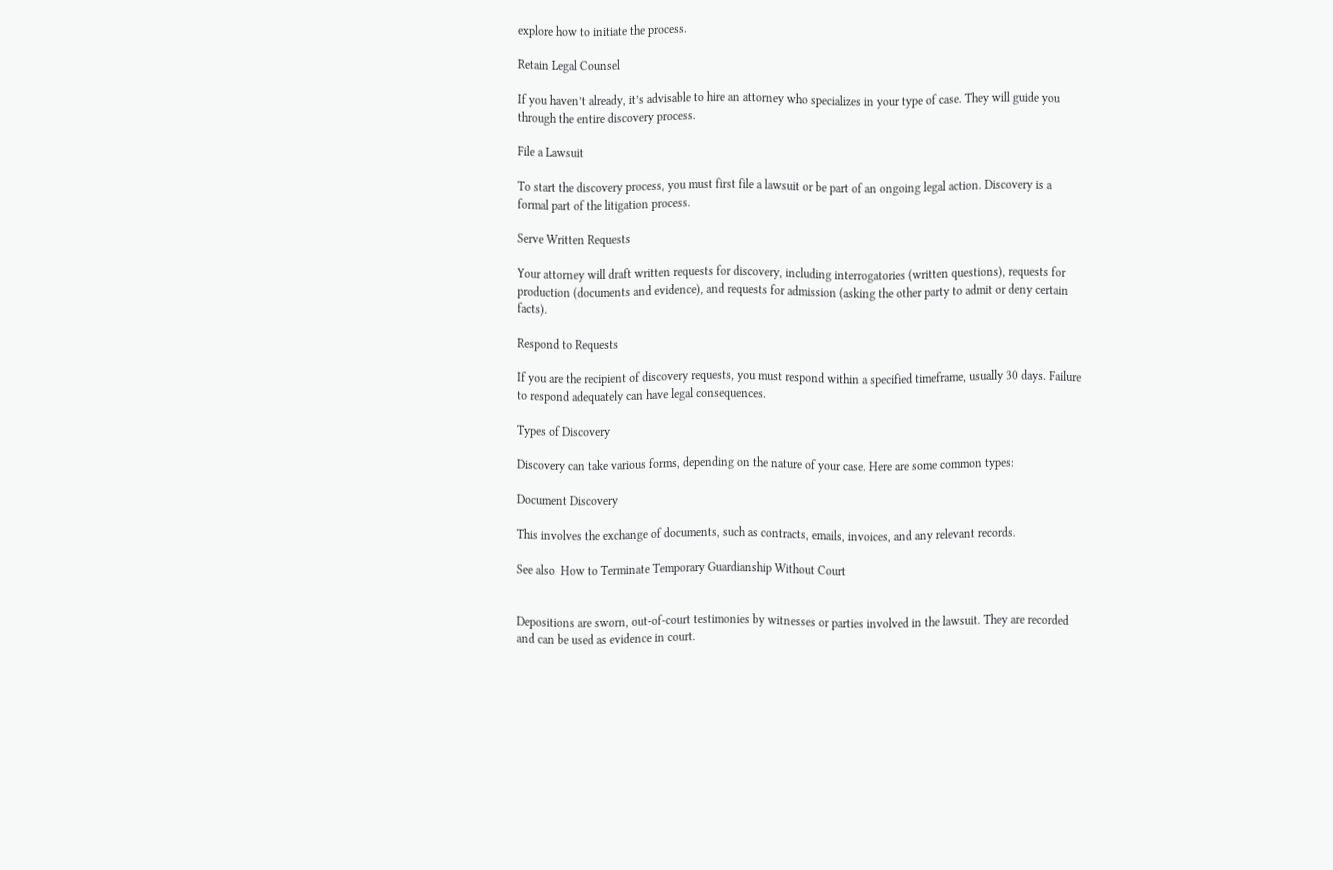explore how to initiate the process.

Retain Legal Counsel

If you haven’t already, it’s advisable to hire an attorney who specializes in your type of case. They will guide you through the entire discovery process.

File a Lawsuit

To start the discovery process, you must first file a lawsuit or be part of an ongoing legal action. Discovery is a formal part of the litigation process.

Serve Written Requests

Your attorney will draft written requests for discovery, including interrogatories (written questions), requests for production (documents and evidence), and requests for admission (asking the other party to admit or deny certain facts).

Respond to Requests

If you are the recipient of discovery requests, you must respond within a specified timeframe, usually 30 days. Failure to respond adequately can have legal consequences.

Types of Discovery

Discovery can take various forms, depending on the nature of your case. Here are some common types:

Document Discovery

This involves the exchange of documents, such as contracts, emails, invoices, and any relevant records.

See also  How to Terminate Temporary Guardianship Without Court


Depositions are sworn, out-of-court testimonies by witnesses or parties involved in the lawsuit. They are recorded and can be used as evidence in court.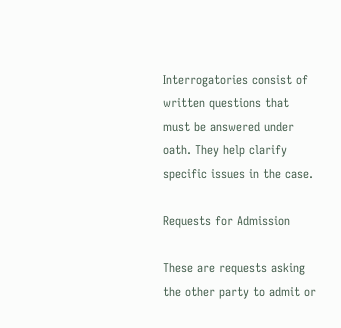Interrogatories consist of written questions that must be answered under oath. They help clarify specific issues in the case.

Requests for Admission

These are requests asking the other party to admit or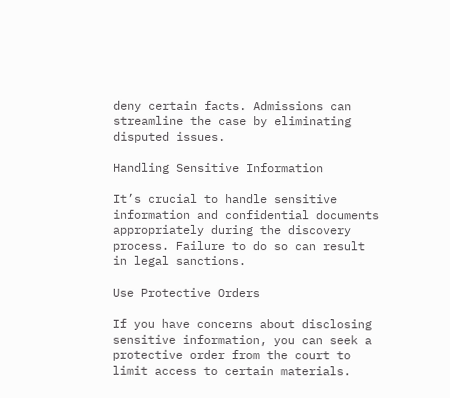deny certain facts. Admissions can streamline the case by eliminating disputed issues.

Handling Sensitive Information

It’s crucial to handle sensitive information and confidential documents appropriately during the discovery process. Failure to do so can result in legal sanctions.

Use Protective Orders

If you have concerns about disclosing sensitive information, you can seek a protective order from the court to limit access to certain materials.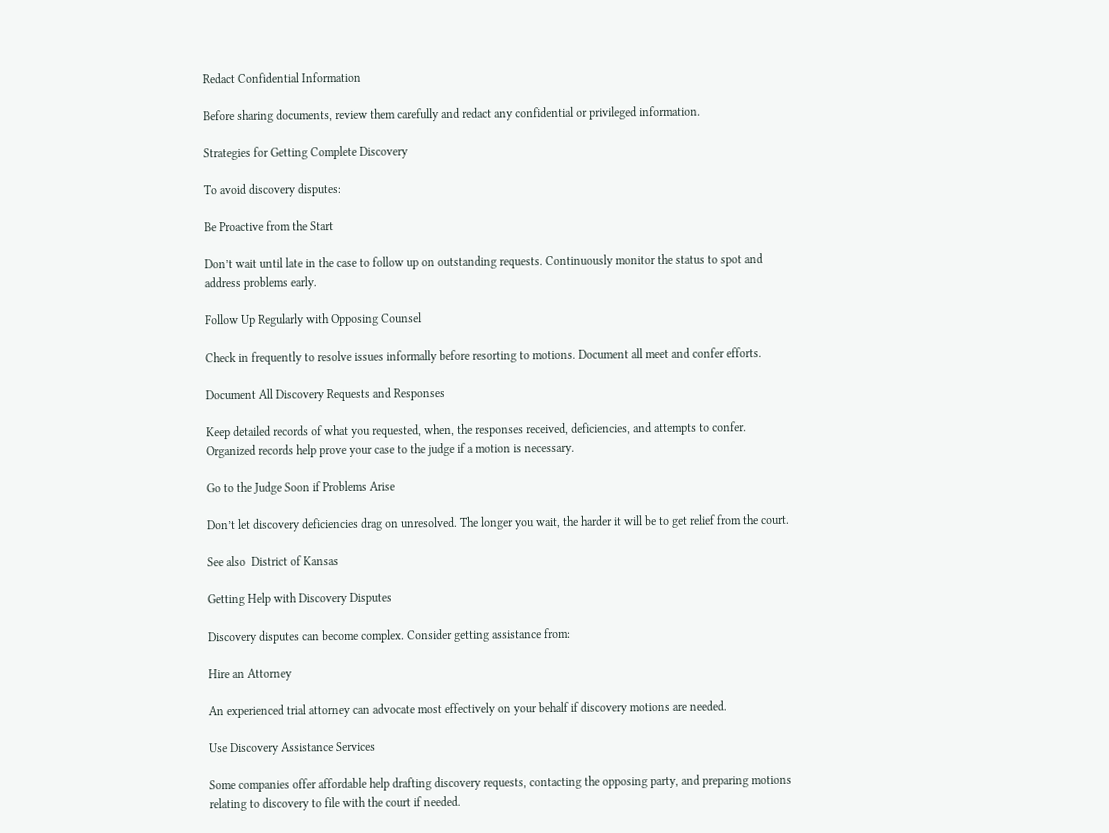Redact Confidential Information

Before sharing documents, review them carefully and redact any confidential or privileged information.

Strategies for Getting Complete Discovery

To avoid discovery disputes:

Be Proactive from the Start

Don’t wait until late in the case to follow up on outstanding requests. Continuously monitor the status to spot and address problems early.

Follow Up Regularly with Opposing Counsel

Check in frequently to resolve issues informally before resorting to motions. Document all meet and confer efforts.

Document All Discovery Requests and Responses

Keep detailed records of what you requested, when, the responses received, deficiencies, and attempts to confer. Organized records help prove your case to the judge if a motion is necessary.

Go to the Judge Soon if Problems Arise

Don’t let discovery deficiencies drag on unresolved. The longer you wait, the harder it will be to get relief from the court.

See also  District of Kansas

Getting Help with Discovery Disputes

Discovery disputes can become complex. Consider getting assistance from:

Hire an Attorney

An experienced trial attorney can advocate most effectively on your behalf if discovery motions are needed.

Use Discovery Assistance Services

Some companies offer affordable help drafting discovery requests, contacting the opposing party, and preparing motions relating to discovery to file with the court if needed.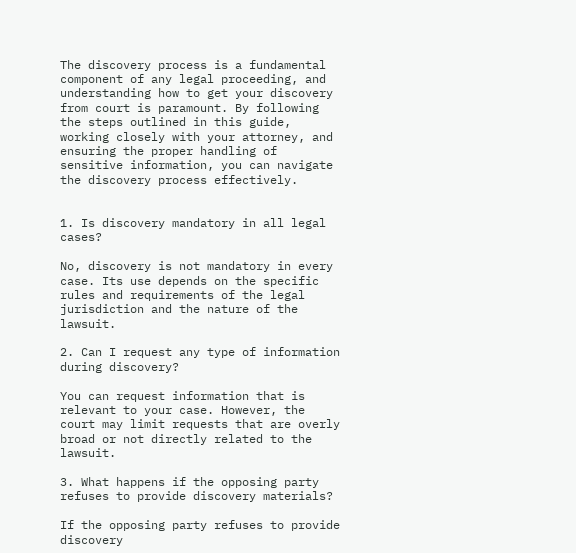The discovery process is a fundamental component of any legal proceeding, and understanding how to get your discovery from court is paramount. By following the steps outlined in this guide, working closely with your attorney, and ensuring the proper handling of sensitive information, you can navigate the discovery process effectively.


1. Is discovery mandatory in all legal cases?

No, discovery is not mandatory in every case. Its use depends on the specific rules and requirements of the legal jurisdiction and the nature of the lawsuit.

2. Can I request any type of information during discovery?

You can request information that is relevant to your case. However, the court may limit requests that are overly broad or not directly related to the lawsuit.

3. What happens if the opposing party refuses to provide discovery materials?

If the opposing party refuses to provide discovery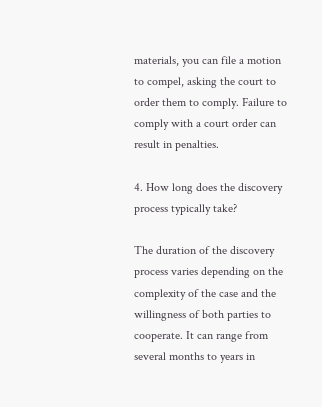materials, you can file a motion to compel, asking the court to order them to comply. Failure to comply with a court order can result in penalties.

4. How long does the discovery process typically take?

The duration of the discovery process varies depending on the complexity of the case and the willingness of both parties to cooperate. It can range from several months to years in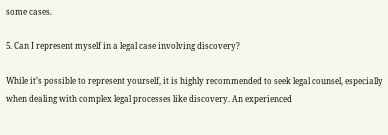some cases.

5. Can I represent myself in a legal case involving discovery?

While it’s possible to represent yourself, it is highly recommended to seek legal counsel, especially when dealing with complex legal processes like discovery. An experienced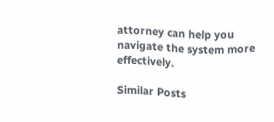attorney can help you navigate the system more effectively.

Similar Posts